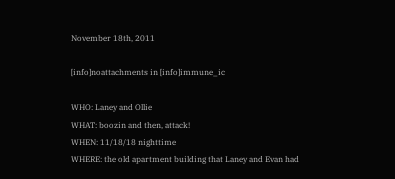November 18th, 2011

[info]noattachments in [info]immune_ic

WHO: Laney and Ollie
WHAT: boozin and then, attack!
WHEN: 11/18/18 nighttime
WHERE: the old apartment building that Laney and Evan had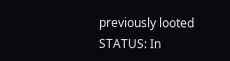previously looted
STATUS: In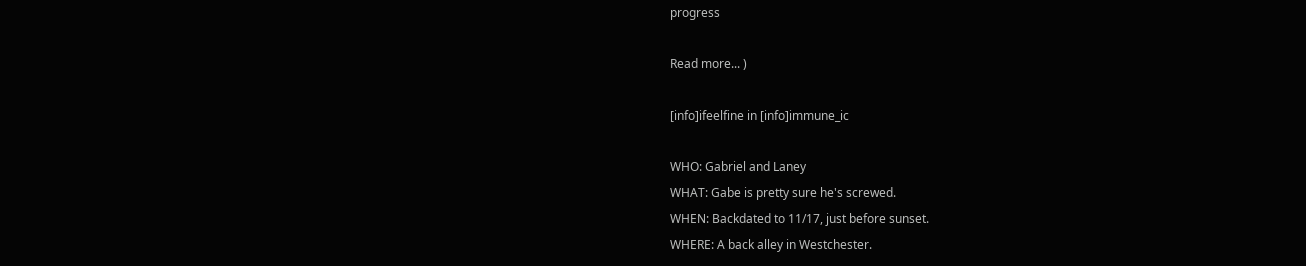progress

Read more... )

[info]ifeelfine in [info]immune_ic

WHO: Gabriel and Laney
WHAT: Gabe is pretty sure he's screwed.
WHEN: Backdated to 11/17, just before sunset.
WHERE: A back alley in Westchester.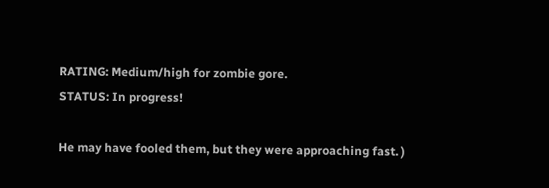RATING: Medium/high for zombie gore.
STATUS: In progress!

He may have fooled them, but they were approaching fast. )